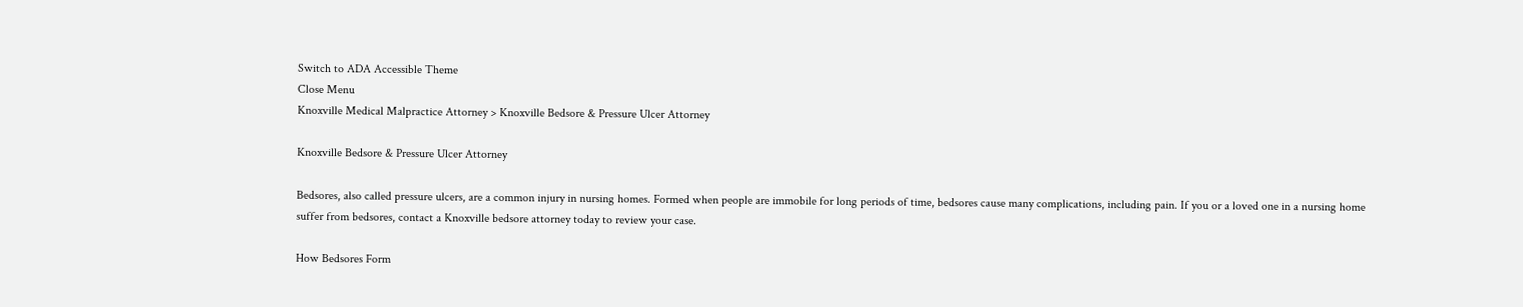Switch to ADA Accessible Theme
Close Menu
Knoxville Medical Malpractice Attorney > Knoxville Bedsore & Pressure Ulcer Attorney

Knoxville Bedsore & Pressure Ulcer Attorney

Bedsores, also called pressure ulcers, are a common injury in nursing homes. Formed when people are immobile for long periods of time, bedsores cause many complications, including pain. If you or a loved one in a nursing home suffer from bedsores, contact a Knoxville bedsore attorney today to review your case.

How Bedsores Form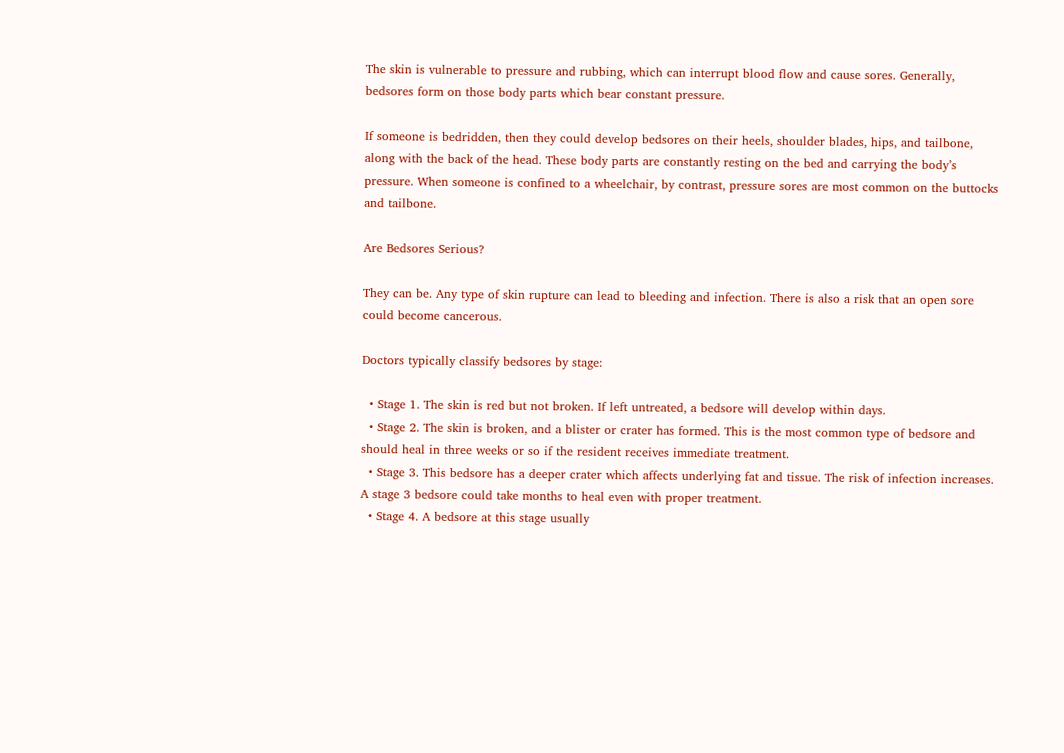The skin is vulnerable to pressure and rubbing, which can interrupt blood flow and cause sores. Generally, bedsores form on those body parts which bear constant pressure.

If someone is bedridden, then they could develop bedsores on their heels, shoulder blades, hips, and tailbone, along with the back of the head. These body parts are constantly resting on the bed and carrying the body’s pressure. When someone is confined to a wheelchair, by contrast, pressure sores are most common on the buttocks and tailbone.

Are Bedsores Serious?

They can be. Any type of skin rupture can lead to bleeding and infection. There is also a risk that an open sore could become cancerous.

Doctors typically classify bedsores by stage:

  • Stage 1. The skin is red but not broken. If left untreated, a bedsore will develop within days.
  • Stage 2. The skin is broken, and a blister or crater has formed. This is the most common type of bedsore and should heal in three weeks or so if the resident receives immediate treatment.
  • Stage 3. This bedsore has a deeper crater which affects underlying fat and tissue. The risk of infection increases. A stage 3 bedsore could take months to heal even with proper treatment.
  • Stage 4. A bedsore at this stage usually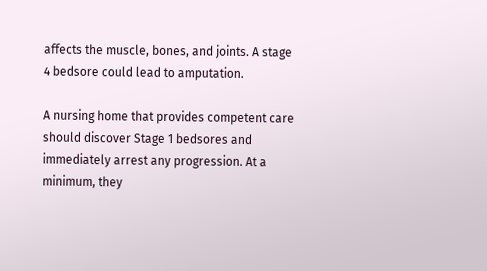affects the muscle, bones, and joints. A stage 4 bedsore could lead to amputation.

A nursing home that provides competent care should discover Stage 1 bedsores and immediately arrest any progression. At a minimum, they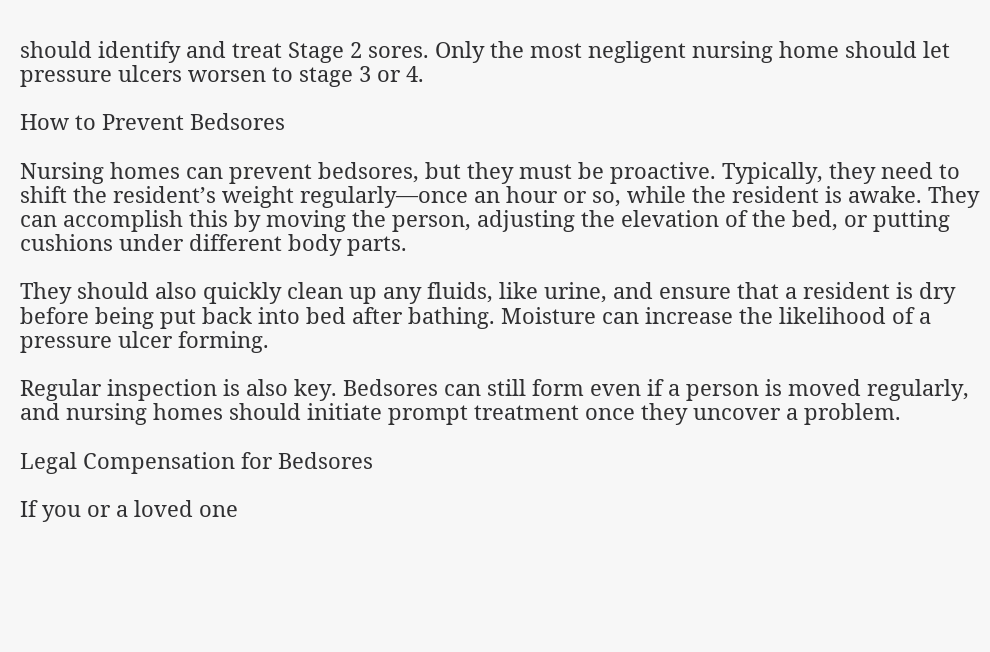should identify and treat Stage 2 sores. Only the most negligent nursing home should let pressure ulcers worsen to stage 3 or 4.

How to Prevent Bedsores

Nursing homes can prevent bedsores, but they must be proactive. Typically, they need to shift the resident’s weight regularly—once an hour or so, while the resident is awake. They can accomplish this by moving the person, adjusting the elevation of the bed, or putting cushions under different body parts.

They should also quickly clean up any fluids, like urine, and ensure that a resident is dry before being put back into bed after bathing. Moisture can increase the likelihood of a pressure ulcer forming.

Regular inspection is also key. Bedsores can still form even if a person is moved regularly, and nursing homes should initiate prompt treatment once they uncover a problem.

Legal Compensation for Bedsores

If you or a loved one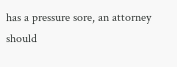has a pressure sore, an attorney should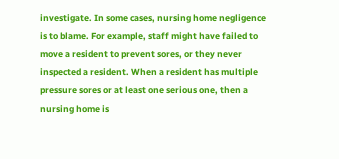investigate. In some cases, nursing home negligence is to blame. For example, staff might have failed to move a resident to prevent sores, or they never inspected a resident. When a resident has multiple pressure sores or at least one serious one, then a nursing home is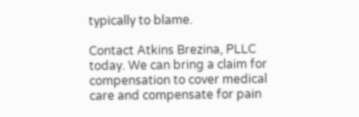typically to blame.

Contact Atkins Brezina, PLLC today. We can bring a claim for compensation to cover medical care and compensate for pain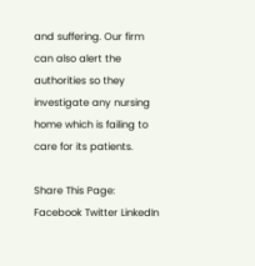and suffering. Our firm can also alert the authorities so they investigate any nursing home which is failing to care for its patients.

Share This Page:
Facebook Twitter LinkedIn